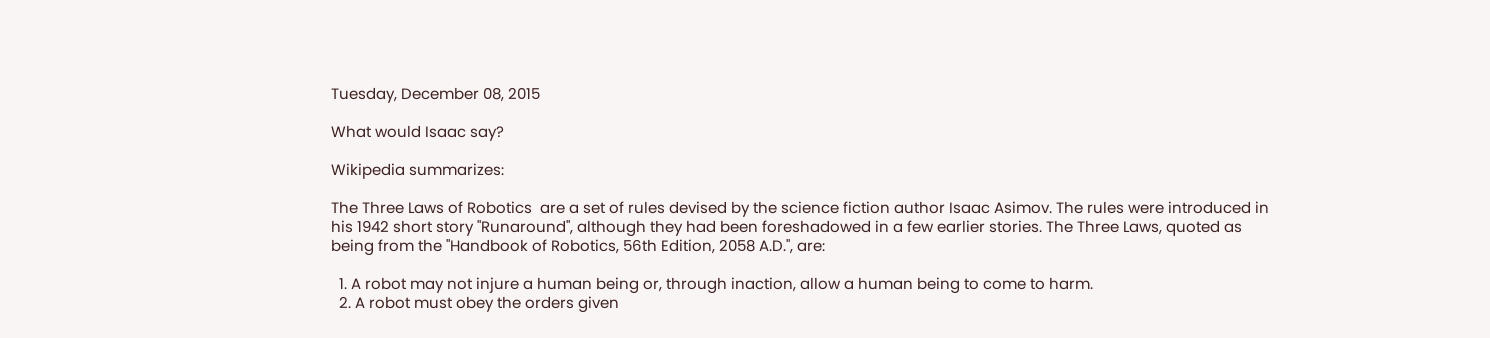Tuesday, December 08, 2015

What would Isaac say?

Wikipedia summarizes:

The Three Laws of Robotics  are a set of rules devised by the science fiction author Isaac Asimov. The rules were introduced in his 1942 short story "Runaround", although they had been foreshadowed in a few earlier stories. The Three Laws, quoted as being from the "Handbook of Robotics, 56th Edition, 2058 A.D.", are:

  1. A robot may not injure a human being or, through inaction, allow a human being to come to harm.
  2. A robot must obey the orders given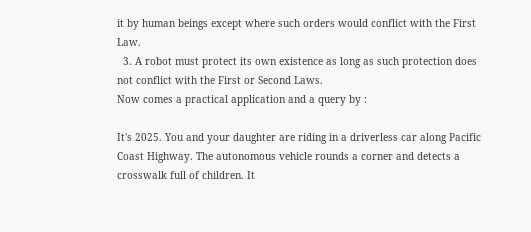it by human beings except where such orders would conflict with the First Law.
  3. A robot must protect its own existence as long as such protection does not conflict with the First or Second Laws.
Now comes a practical application and a query by :

It's 2025. You and your daughter are riding in a driverless car along Pacific Coast Highway. The autonomous vehicle rounds a corner and detects a crosswalk full of children. It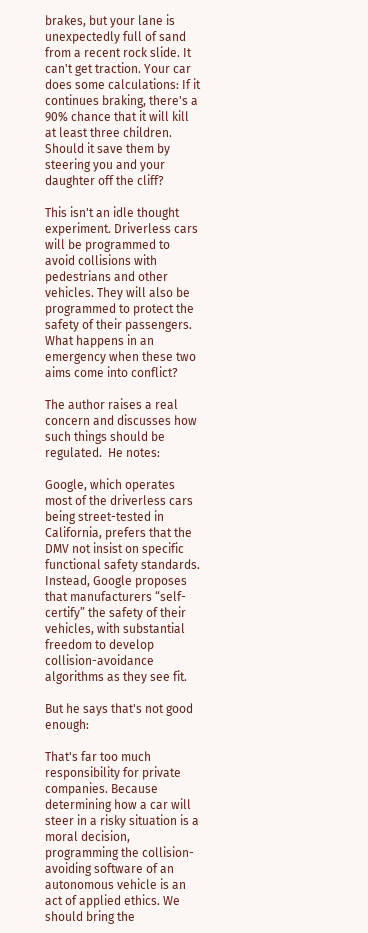brakes, but your lane is unexpectedly full of sand from a recent rock slide. It can't get traction. Your car does some calculations: If it continues braking, there's a 90% chance that it will kill at least three children. Should it save them by steering you and your daughter off the cliff?

This isn't an idle thought experiment. Driverless cars will be programmed to avoid collisions with pedestrians and other vehicles. They will also be programmed to protect the safety of their passengers. What happens in an emergency when these two aims come into conflict?

The author raises a real concern and discusses how such things should be regulated.  He notes:

Google, which operates most of the driverless cars being street-tested in California, prefers that the DMV not insist on specific functional safety standards. Instead, Google proposes that manufacturers “self-certify” the safety of their vehicles, with substantial freedom to develop collision-avoidance algorithms as they see fit.

But he says that's not good enough:

That's far too much responsibility for private companies. Because determining how a car will steer in a risky situation is a moral decision, programming the collision-avoiding software of an autonomous vehicle is an act of applied ethics. We should bring the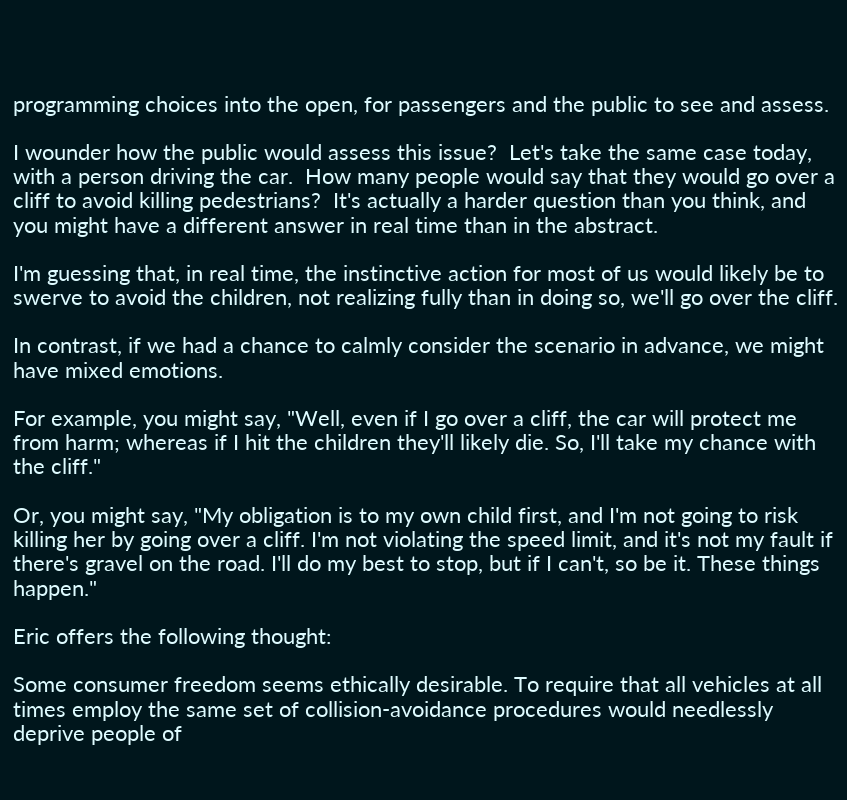programming choices into the open, for passengers and the public to see and assess.

I wounder how the public would assess this issue?  Let's take the same case today, with a person driving the car.  How many people would say that they would go over a cliff to avoid killing pedestrians?  It's actually a harder question than you think, and you might have a different answer in real time than in the abstract.

I'm guessing that, in real time, the instinctive action for most of us would likely be to swerve to avoid the children, not realizing fully than in doing so, we'll go over the cliff.

In contrast, if we had a chance to calmly consider the scenario in advance, we might have mixed emotions.

For example, you might say, "Well, even if I go over a cliff, the car will protect me from harm; whereas if I hit the children they'll likely die. So, I'll take my chance with the cliff."

Or, you might say, "My obligation is to my own child first, and I'm not going to risk killing her by going over a cliff. I'm not violating the speed limit, and it's not my fault if there's gravel on the road. I'll do my best to stop, but if I can't, so be it. These things happen."

Eric offers the following thought:

Some consumer freedom seems ethically desirable. To require that all vehicles at all times employ the same set of collision-avoidance procedures would needlessly deprive people of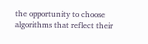the opportunity to choose algorithms that reflect their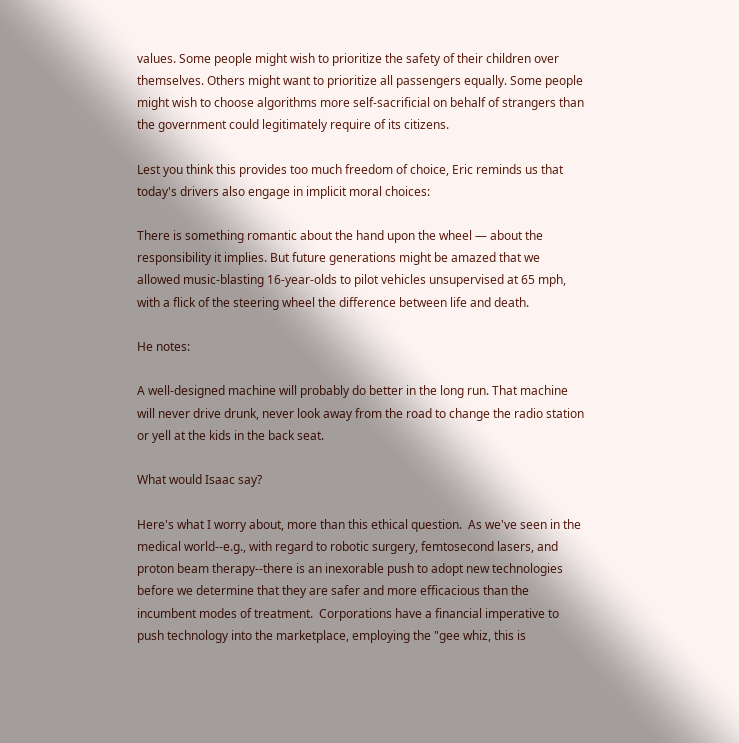values. Some people might wish to prioritize the safety of their children over themselves. Others might want to prioritize all passengers equally. Some people might wish to choose algorithms more self-sacrificial on behalf of strangers than the government could legitimately require of its citizens.

Lest you think this provides too much freedom of choice, Eric reminds us that today's drivers also engage in implicit moral choices:

There is something romantic about the hand upon the wheel — about the responsibility it implies. But future generations might be amazed that we allowed music-blasting 16-year-olds to pilot vehicles unsupervised at 65 mph, with a flick of the steering wheel the difference between life and death.

He notes:

A well-designed machine will probably do better in the long run. That machine will never drive drunk, never look away from the road to change the radio station or yell at the kids in the back seat.

What would Isaac say?

Here's what I worry about, more than this ethical question.  As we've seen in the medical world--e.g., with regard to robotic surgery, femtosecond lasers, and proton beam therapy--there is an inexorable push to adopt new technologies before we determine that they are safer and more efficacious than the incumbent modes of treatment.  Corporations have a financial imperative to push technology into the marketplace, employing the "gee whiz, this is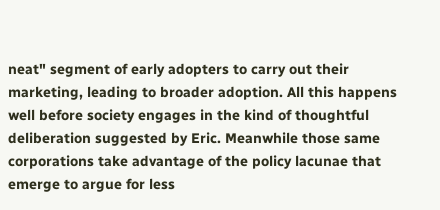neat" segment of early adopters to carry out their marketing, leading to broader adoption. All this happens well before society engages in the kind of thoughtful deliberation suggested by Eric. Meanwhile those same corporations take advantage of the policy lacunae that emerge to argue for less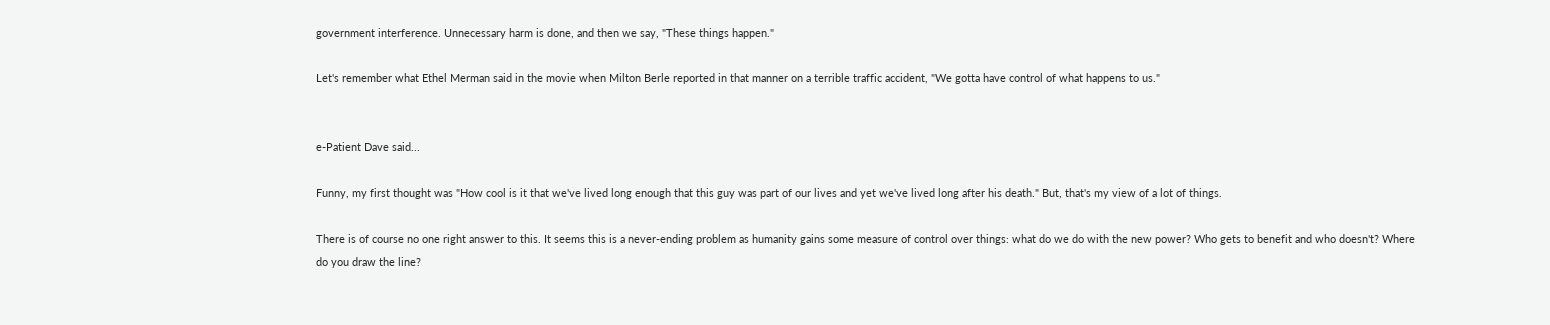government interference. Unnecessary harm is done, and then we say, "These things happen."

Let's remember what Ethel Merman said in the movie when Milton Berle reported in that manner on a terrible traffic accident, "We gotta have control of what happens to us."


e-Patient Dave said...

Funny, my first thought was "How cool is it that we've lived long enough that this guy was part of our lives and yet we've lived long after his death." But, that's my view of a lot of things.

There is of course no one right answer to this. It seems this is a never-ending problem as humanity gains some measure of control over things: what do we do with the new power? Who gets to benefit and who doesn't? Where do you draw the line?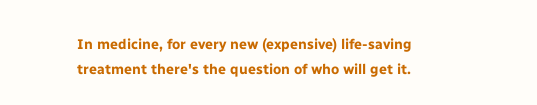In medicine, for every new (expensive) life-saving treatment there's the question of who will get it.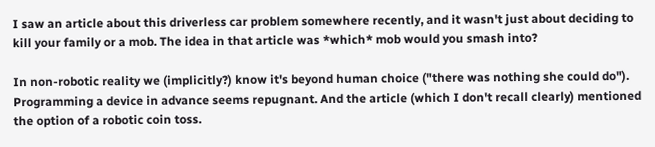I saw an article about this driverless car problem somewhere recently, and it wasn't just about deciding to kill your family or a mob. The idea in that article was *which* mob would you smash into?

In non-robotic reality we (implicitly?) know it's beyond human choice ("there was nothing she could do"). Programming a device in advance seems repugnant. And the article (which I don't recall clearly) mentioned the option of a robotic coin toss.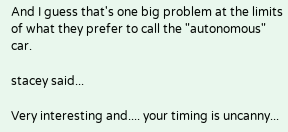And I guess that's one big problem at the limits of what they prefer to call the "autonomous" car.

stacey said...

Very interesting and.... your timing is uncanny...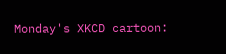Monday's XKCD cartoon: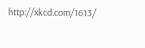http://xkcd.com/1613/